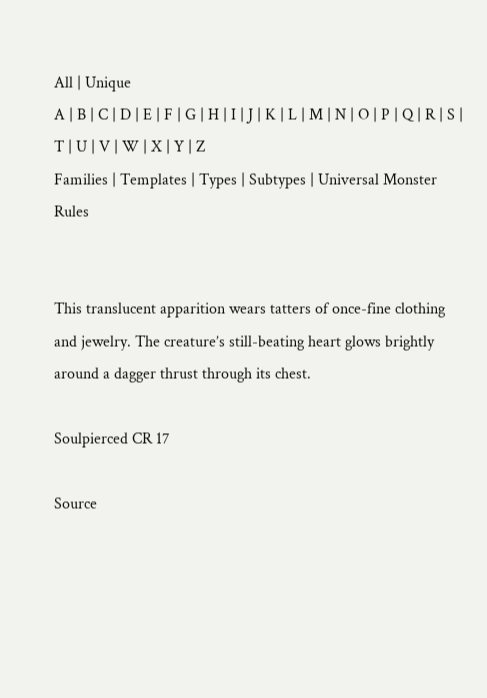All | Unique
A | B | C | D | E | F | G | H | I | J | K | L | M | N | O | P | Q | R | S | T | U | V | W | X | Y | Z
Families | Templates | Types | Subtypes | Universal Monster Rules


This translucent apparition wears tatters of once-fine clothing and jewelry. The creature’s still-beating heart glows brightly around a dagger thrust through its chest.

Soulpierced CR 17

Source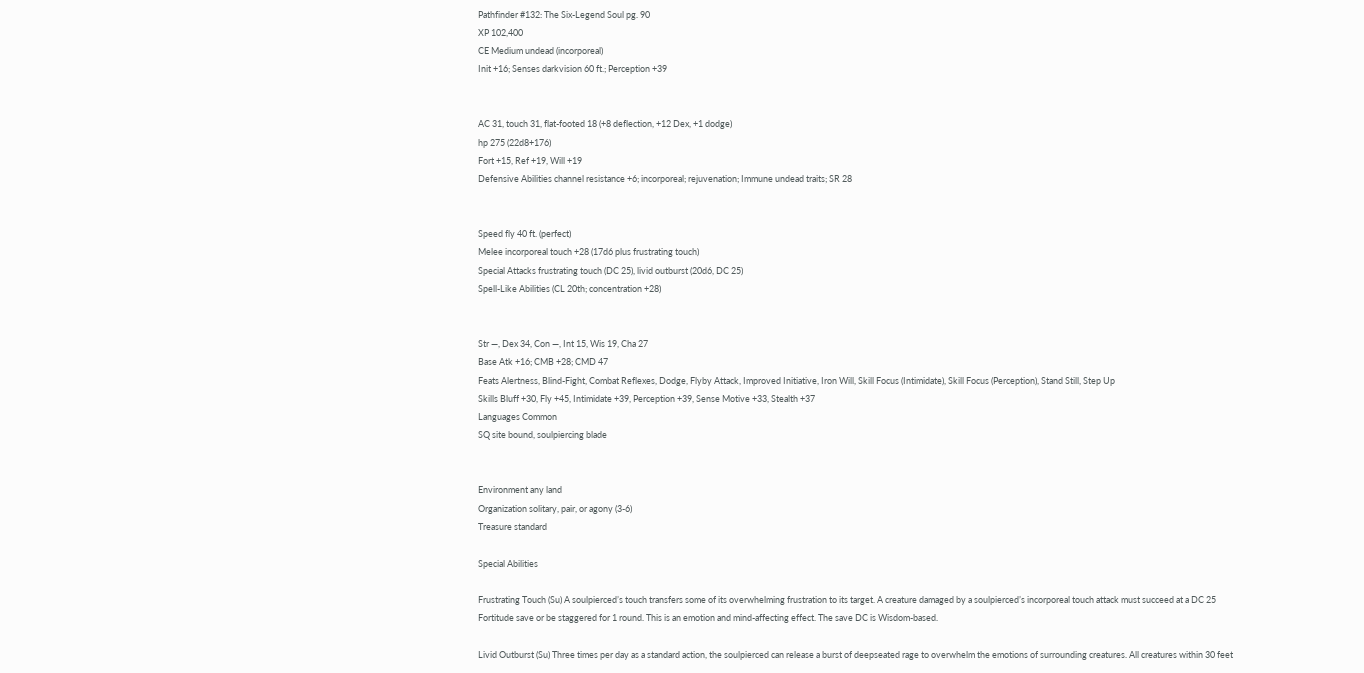Pathfinder #132: The Six-Legend Soul pg. 90
XP 102,400
CE Medium undead (incorporeal)
Init +16; Senses darkvision 60 ft.; Perception +39


AC 31, touch 31, flat-footed 18 (+8 deflection, +12 Dex, +1 dodge)
hp 275 (22d8+176)
Fort +15, Ref +19, Will +19
Defensive Abilities channel resistance +6; incorporeal; rejuvenation; Immune undead traits; SR 28


Speed fly 40 ft. (perfect)
Melee incorporeal touch +28 (17d6 plus frustrating touch)
Special Attacks frustrating touch (DC 25), livid outburst (20d6, DC 25)
Spell-Like Abilities (CL 20th; concentration +28)


Str —, Dex 34, Con —, Int 15, Wis 19, Cha 27
Base Atk +16; CMB +28; CMD 47
Feats Alertness, Blind-Fight, Combat Reflexes, Dodge, Flyby Attack, Improved Initiative, Iron Will, Skill Focus (Intimidate), Skill Focus (Perception), Stand Still, Step Up
Skills Bluff +30, Fly +45, Intimidate +39, Perception +39, Sense Motive +33, Stealth +37
Languages Common
SQ site bound, soulpiercing blade


Environment any land
Organization solitary, pair, or agony (3-6)
Treasure standard

Special Abilities

Frustrating Touch (Su) A soulpierced’s touch transfers some of its overwhelming frustration to its target. A creature damaged by a soulpierced’s incorporeal touch attack must succeed at a DC 25 Fortitude save or be staggered for 1 round. This is an emotion and mind-affecting effect. The save DC is Wisdom-based.

Livid Outburst (Su) Three times per day as a standard action, the soulpierced can release a burst of deepseated rage to overwhelm the emotions of surrounding creatures. All creatures within 30 feet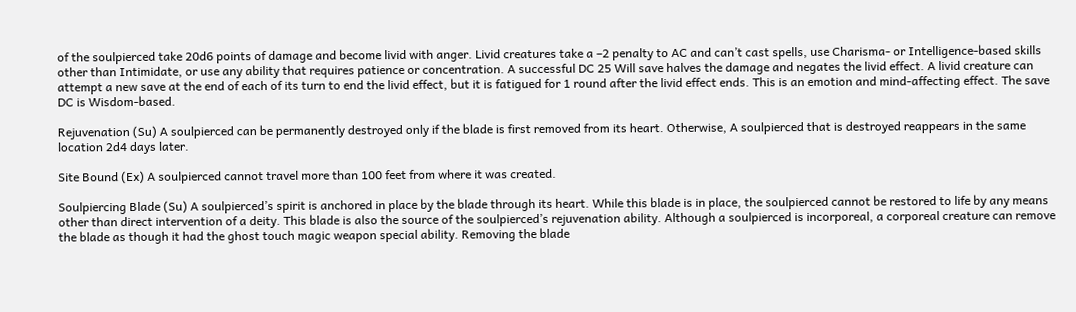of the soulpierced take 20d6 points of damage and become livid with anger. Livid creatures take a –2 penalty to AC and can’t cast spells, use Charisma- or Intelligence-based skills other than Intimidate, or use any ability that requires patience or concentration. A successful DC 25 Will save halves the damage and negates the livid effect. A livid creature can attempt a new save at the end of each of its turn to end the livid effect, but it is fatigued for 1 round after the livid effect ends. This is an emotion and mind-affecting effect. The save DC is Wisdom-based.

Rejuvenation (Su) A soulpierced can be permanently destroyed only if the blade is first removed from its heart. Otherwise, A soulpierced that is destroyed reappears in the same location 2d4 days later.

Site Bound (Ex) A soulpierced cannot travel more than 100 feet from where it was created.

Soulpiercing Blade (Su) A soulpierced’s spirit is anchored in place by the blade through its heart. While this blade is in place, the soulpierced cannot be restored to life by any means other than direct intervention of a deity. This blade is also the source of the soulpierced’s rejuvenation ability. Although a soulpierced is incorporeal, a corporeal creature can remove the blade as though it had the ghost touch magic weapon special ability. Removing the blade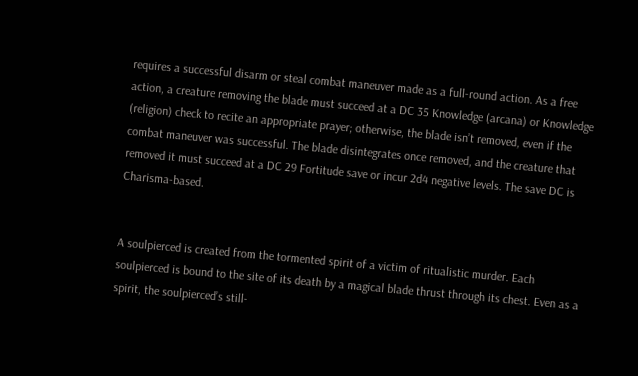requires a successful disarm or steal combat maneuver made as a full-round action. As a free action, a creature removing the blade must succeed at a DC 35 Knowledge (arcana) or Knowledge (religion) check to recite an appropriate prayer; otherwise, the blade isn’t removed, even if the combat maneuver was successful. The blade disintegrates once removed, and the creature that removed it must succeed at a DC 29 Fortitude save or incur 2d4 negative levels. The save DC is Charisma-based.


A soulpierced is created from the tormented spirit of a victim of ritualistic murder. Each soulpierced is bound to the site of its death by a magical blade thrust through its chest. Even as a spirit, the soulpierced’s still-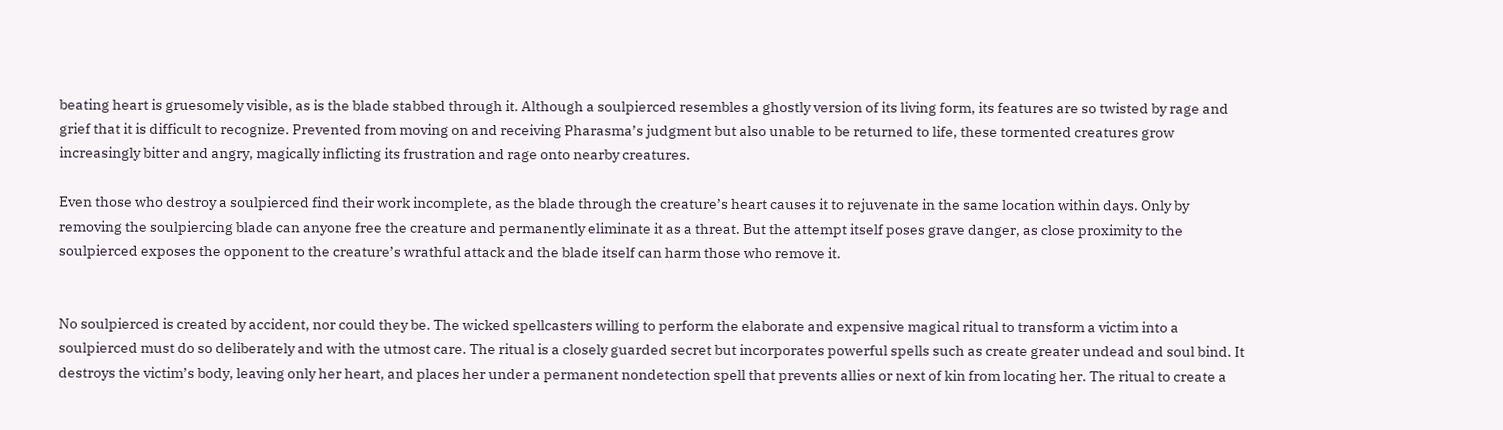beating heart is gruesomely visible, as is the blade stabbed through it. Although a soulpierced resembles a ghostly version of its living form, its features are so twisted by rage and grief that it is difficult to recognize. Prevented from moving on and receiving Pharasma’s judgment but also unable to be returned to life, these tormented creatures grow increasingly bitter and angry, magically inflicting its frustration and rage onto nearby creatures.

Even those who destroy a soulpierced find their work incomplete, as the blade through the creature’s heart causes it to rejuvenate in the same location within days. Only by removing the soulpiercing blade can anyone free the creature and permanently eliminate it as a threat. But the attempt itself poses grave danger, as close proximity to the soulpierced exposes the opponent to the creature’s wrathful attack and the blade itself can harm those who remove it.


No soulpierced is created by accident, nor could they be. The wicked spellcasters willing to perform the elaborate and expensive magical ritual to transform a victim into a soulpierced must do so deliberately and with the utmost care. The ritual is a closely guarded secret but incorporates powerful spells such as create greater undead and soul bind. It destroys the victim’s body, leaving only her heart, and places her under a permanent nondetection spell that prevents allies or next of kin from locating her. The ritual to create a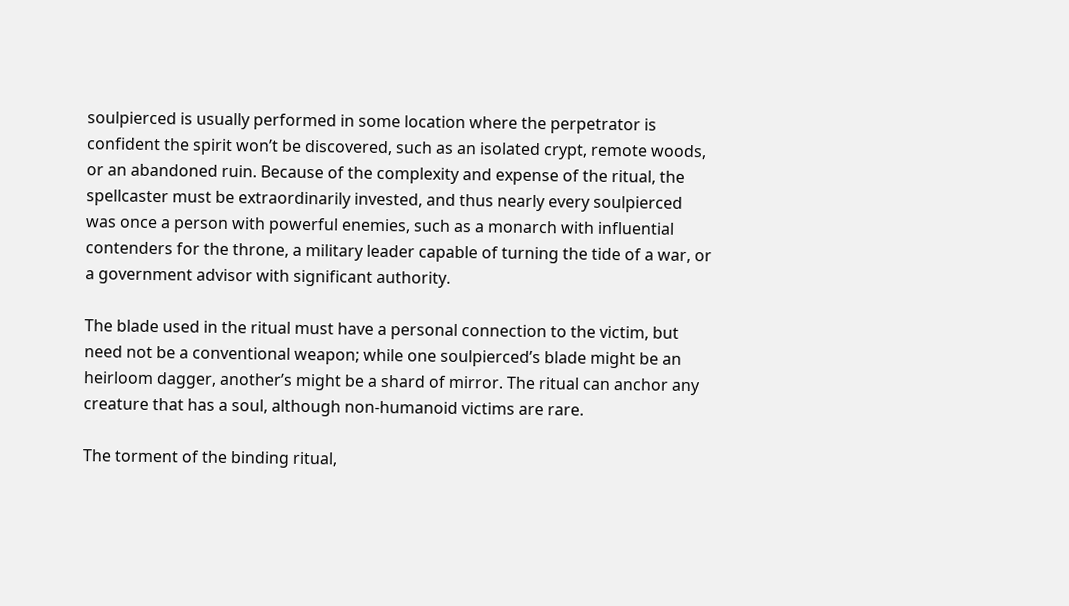soulpierced is usually performed in some location where the perpetrator is confident the spirit won’t be discovered, such as an isolated crypt, remote woods, or an abandoned ruin. Because of the complexity and expense of the ritual, the spellcaster must be extraordinarily invested, and thus nearly every soulpierced was once a person with powerful enemies, such as a monarch with influential contenders for the throne, a military leader capable of turning the tide of a war, or a government advisor with significant authority.

The blade used in the ritual must have a personal connection to the victim, but need not be a conventional weapon; while one soulpierced’s blade might be an heirloom dagger, another’s might be a shard of mirror. The ritual can anchor any creature that has a soul, although non-humanoid victims are rare.

The torment of the binding ritual,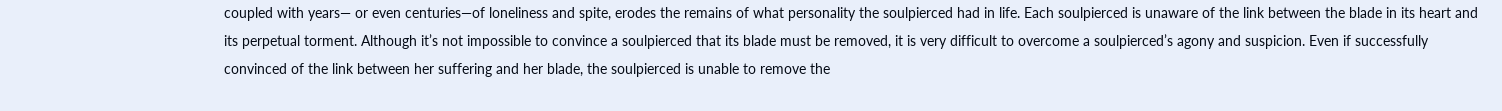coupled with years— or even centuries—of loneliness and spite, erodes the remains of what personality the soulpierced had in life. Each soulpierced is unaware of the link between the blade in its heart and its perpetual torment. Although it’s not impossible to convince a soulpierced that its blade must be removed, it is very difficult to overcome a soulpierced’s agony and suspicion. Even if successfully convinced of the link between her suffering and her blade, the soulpierced is unable to remove the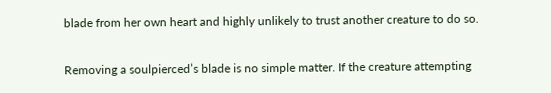blade from her own heart and highly unlikely to trust another creature to do so.

Removing a soulpierced’s blade is no simple matter. If the creature attempting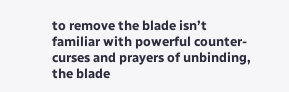to remove the blade isn’t familiar with powerful counter-curses and prayers of unbinding, the blade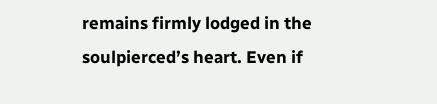remains firmly lodged in the soulpierced’s heart. Even if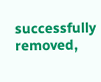successfully removed,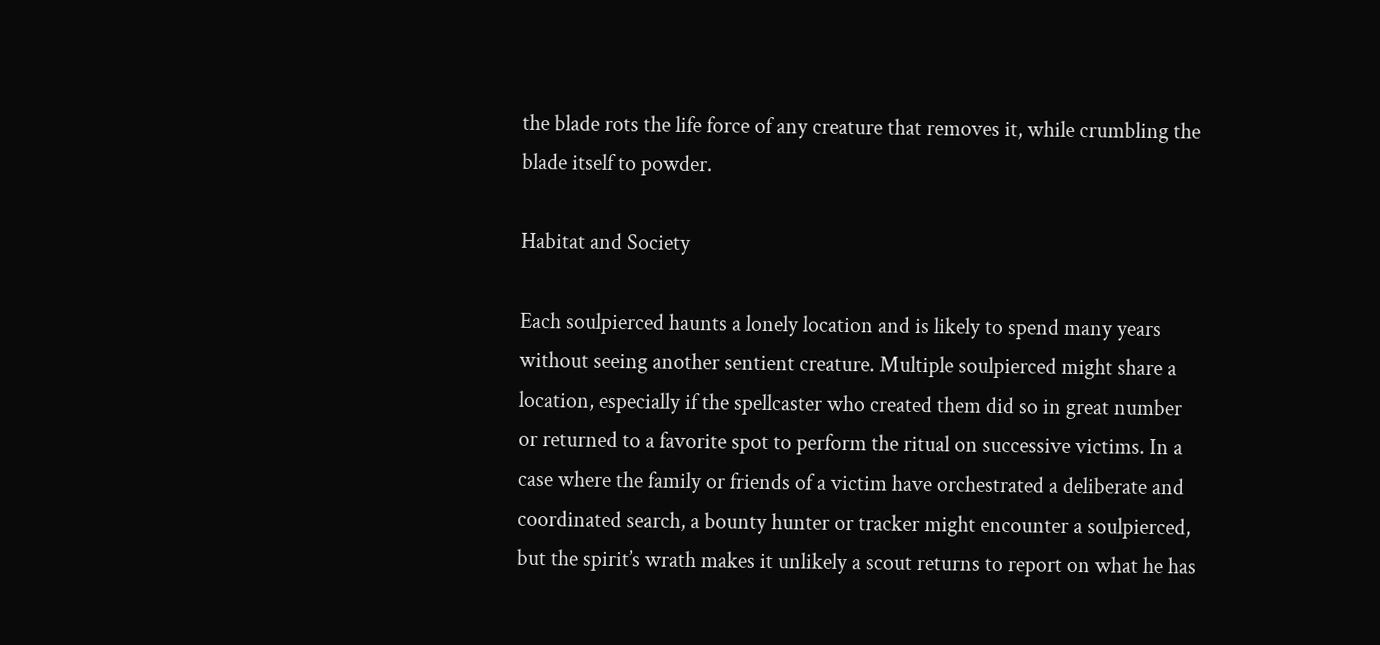the blade rots the life force of any creature that removes it, while crumbling the blade itself to powder.

Habitat and Society

Each soulpierced haunts a lonely location and is likely to spend many years without seeing another sentient creature. Multiple soulpierced might share a location, especially if the spellcaster who created them did so in great number or returned to a favorite spot to perform the ritual on successive victims. In a case where the family or friends of a victim have orchestrated a deliberate and coordinated search, a bounty hunter or tracker might encounter a soulpierced, but the spirit’s wrath makes it unlikely a scout returns to report on what he has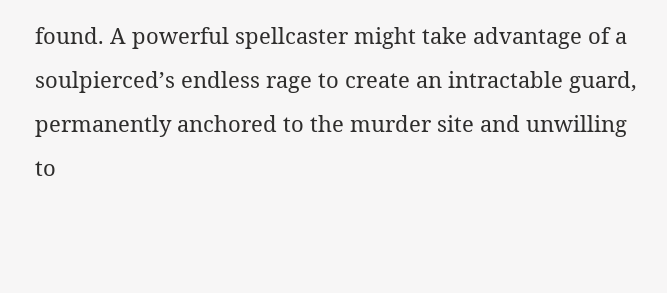found. A powerful spellcaster might take advantage of a soulpierced’s endless rage to create an intractable guard, permanently anchored to the murder site and unwilling to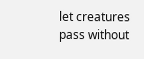let creatures pass without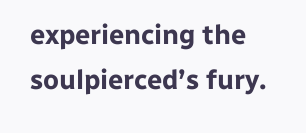experiencing the soulpierced’s fury.